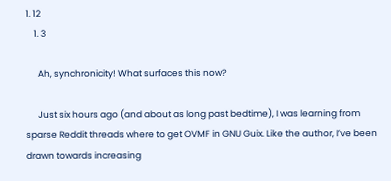1. 12
    1. 3

      Ah, synchronicity! What surfaces this now?

      Just six hours ago (and about as long past bedtime), I was learning from sparse Reddit threads where to get OVMF in GNU Guix. Like the author, I’ve been drawn towards increasing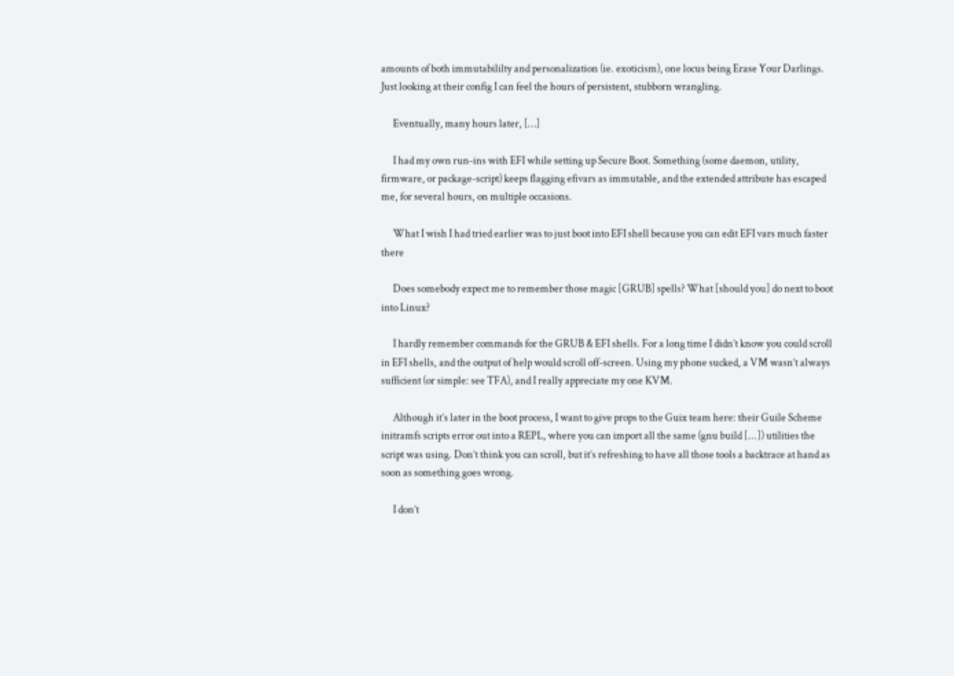amounts of both immutabililty and personalization (ie. exoticism), one locus being Erase Your Darlings. Just looking at their config I can feel the hours of persistent, stubborn wrangling.

      Eventually, many hours later, […]

      I had my own run-ins with EFI while setting up Secure Boot. Something (some daemon, utility, firmware, or package-script) keeps flagging efivars as immutable, and the extended attribute has escaped me, for several hours, on multiple occasions.

      What I wish I had tried earlier was to just boot into EFI shell because you can edit EFI vars much faster there

      Does somebody expect me to remember those magic [GRUB] spells? What [should you] do next to boot into Linux?

      I hardly remember commands for the GRUB & EFI shells. For a long time I didn’t know you could scroll in EFI shells, and the output of help would scroll off-screen. Using my phone sucked, a VM wasn’t always sufficient (or simple: see TFA), and I really appreciate my one KVM.

      Although it’s later in the boot process, I want to give props to the Guix team here: their Guile Scheme initramfs scripts error out into a REPL, where you can import all the same (gnu build [...]) utilities the script was using. Don’t think you can scroll, but it’s refreshing to have all those tools a backtrace at hand as soon as something goes wrong.

      I don’t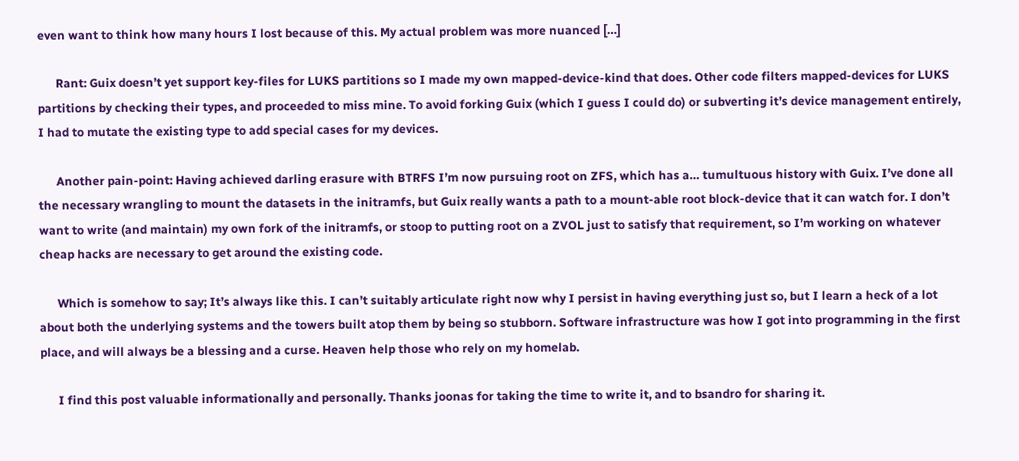even want to think how many hours I lost because of this. My actual problem was more nuanced […]

      Rant: Guix doesn’t yet support key-files for LUKS partitions so I made my own mapped-device-kind that does. Other code filters mapped-devices for LUKS partitions by checking their types, and proceeded to miss mine. To avoid forking Guix (which I guess I could do) or subverting it’s device management entirely, I had to mutate the existing type to add special cases for my devices.

      Another pain-point: Having achieved darling erasure with BTRFS I’m now pursuing root on ZFS, which has a… tumultuous history with Guix. I’ve done all the necessary wrangling to mount the datasets in the initramfs, but Guix really wants a path to a mount-able root block-device that it can watch for. I don’t want to write (and maintain) my own fork of the initramfs, or stoop to putting root on a ZVOL just to satisfy that requirement, so I’m working on whatever cheap hacks are necessary to get around the existing code.

      Which is somehow to say; It’s always like this. I can’t suitably articulate right now why I persist in having everything just so, but I learn a heck of a lot about both the underlying systems and the towers built atop them by being so stubborn. Software infrastructure was how I got into programming in the first place, and will always be a blessing and a curse. Heaven help those who rely on my homelab.

      I find this post valuable informationally and personally. Thanks joonas for taking the time to write it, and to bsandro for sharing it.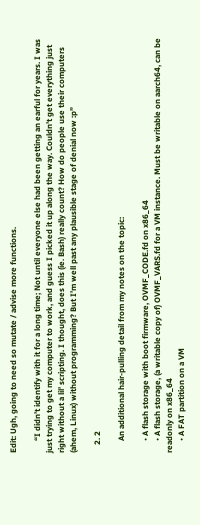Edit: Ugh, going to need so mutate / advise more functions.

      “I didn’t identify with it for a long time; Not until everyone else had been getting an earful for years. I was just trying to get my computer to work, and guess I picked it up along the way. Couldn’t get everything just right without a lil’ scripting. I thought, does this (ie. Bash) really count? How do people use their computers (ahem, Linux) without programming? But I’m well past any plausible stage of denial now :p”

    2. 2

      An additional hair-pulling detail from my notes on the topic:

      • A flash storage with boot firmware, OVMF_CODE.fd on x86_64
      • A flash storage, (a writable copy of) OVMF_VARS.fd for a VM instance. Must be writable on aarch64, can be readonly on x86_64
      • A FAT partition on a VM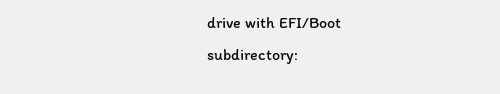drive with EFI/Boot subdirectory: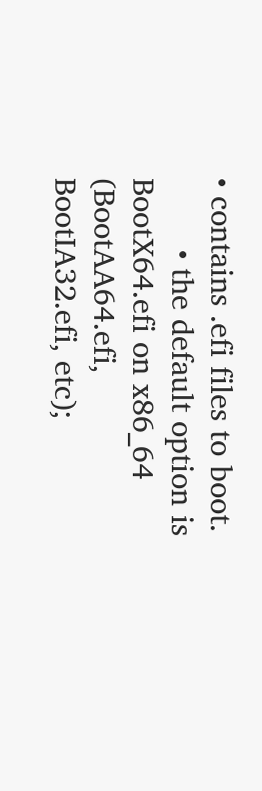• contains .efi files to boot.
        • the default option is BootX64.efi on x86_64 (BootAA64.efi, BootIA32.efi, etc);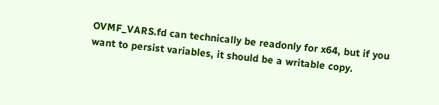OVMF_VARS.fd can technically be readonly for x64, but if you want to persist variables, it should be a writable copy.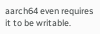aarch64 even requires it to be writable.